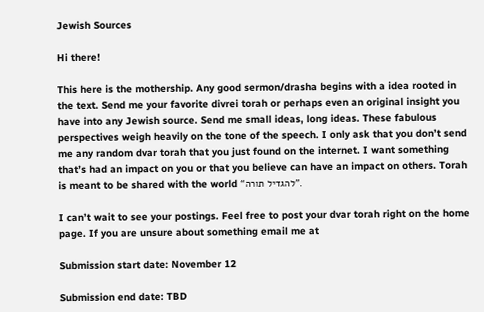Jewish Sources

Hi there!

This here is the mothership. Any good sermon/drasha begins with a idea rooted in the text. Send me your favorite divrei torah or perhaps even an original insight you have into any Jewish source. Send me small ideas, long ideas. These fabulous perspectives weigh heavily on the tone of the speech. I only ask that you don’t send me any random dvar torah that you just found on the internet. I want something that’s had an impact on you or that you believe can have an impact on others. Torah is meant to be shared with the world “להגדיל תורה”.

I can’t wait to see your postings. Feel free to post your dvar torah right on the home page. If you are unsure about something email me at

Submission start date: November 12

Submission end date: TBD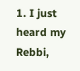1. I just heard my Rebbi,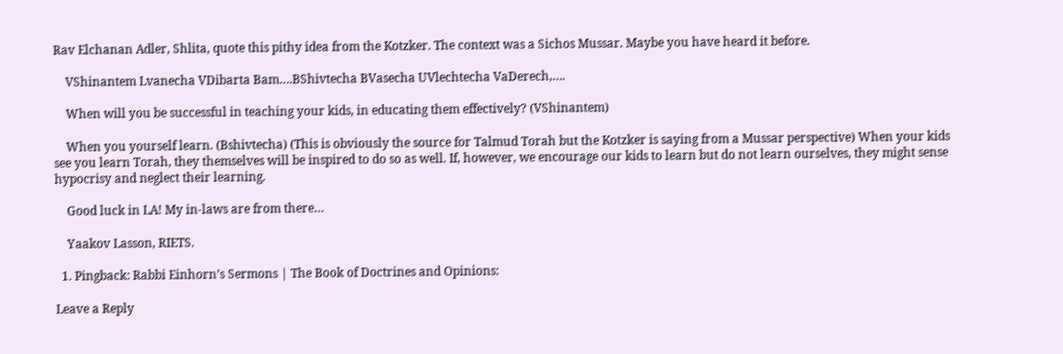Rav Elchanan Adler, Shlita, quote this pithy idea from the Kotzker. The context was a Sichos Mussar. Maybe you have heard it before.

    VShinantem Lvanecha VDibarta Bam….BShivtecha BVasecha UVlechtecha VaDerech,….

    When will you be successful in teaching your kids, in educating them effectively? (VShinantem)

    When you yourself learn. (Bshivtecha) (This is obviously the source for Talmud Torah but the Kotzker is saying from a Mussar perspective) When your kids see you learn Torah, they themselves will be inspired to do so as well. If, however, we encourage our kids to learn but do not learn ourselves, they might sense hypocrisy and neglect their learning.

    Good luck in LA! My in-laws are from there…

    Yaakov Lasson, RIETS.

  1. Pingback: Rabbi Einhorn’s Sermons | The Book of Doctrines and Opinions:

Leave a Reply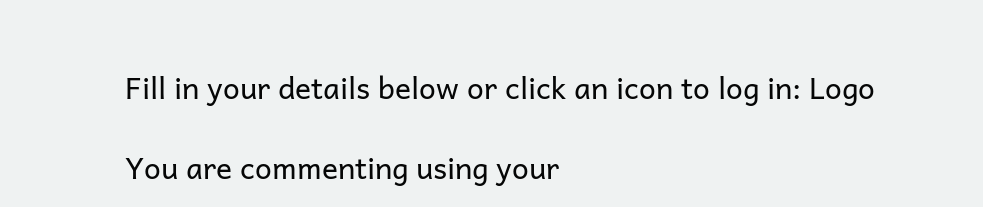Fill in your details below or click an icon to log in: Logo

You are commenting using your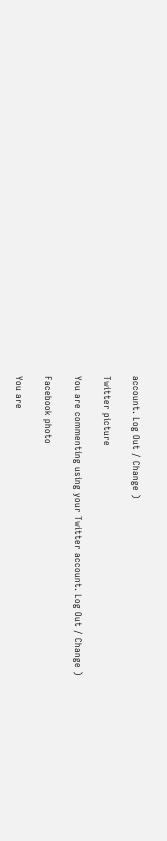account. Log Out / Change )

Twitter picture

You are commenting using your Twitter account. Log Out / Change )

Facebook photo

You are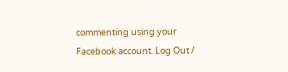commenting using your Facebook account. Log Out /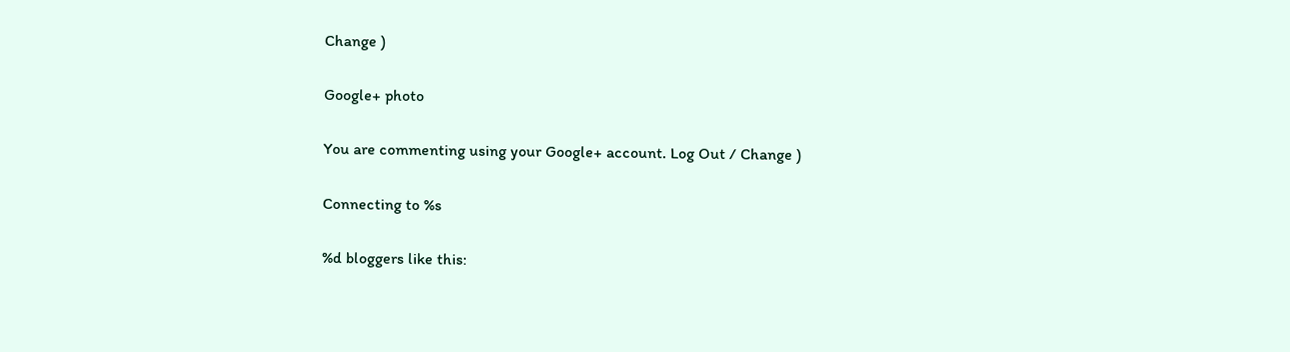Change )

Google+ photo

You are commenting using your Google+ account. Log Out / Change )

Connecting to %s

%d bloggers like this: